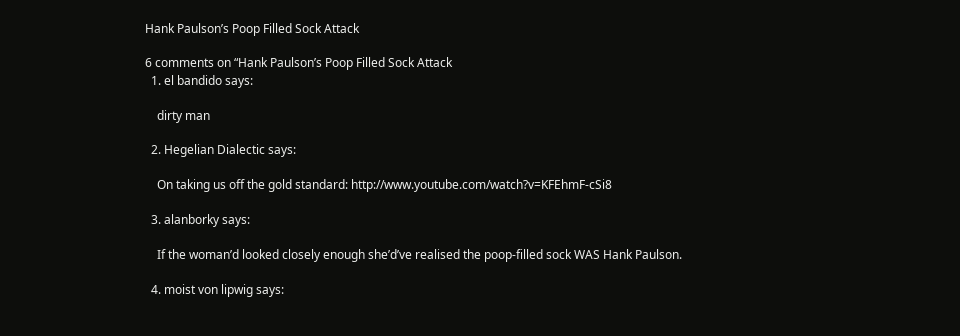Hank Paulson’s Poop Filled Sock Attack

6 comments on “Hank Paulson’s Poop Filled Sock Attack
  1. el bandido says:

    dirty man

  2. Hegelian Dialectic says:

    On taking us off the gold standard: http://www.youtube.com/watch?v=KFEhmF-cSi8

  3. alanborky says:

    If the woman’d looked closely enough she’d’ve realised the poop-filled sock WAS Hank Paulson.

  4. moist von lipwig says: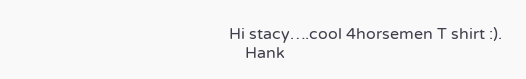Hi stacy….cool 4horsemen T shirt :).
    Hank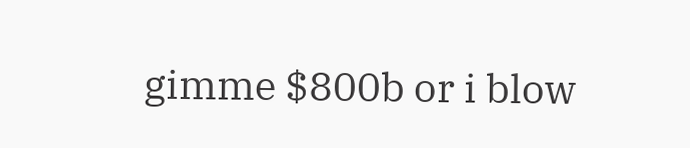gimme $800b or i blow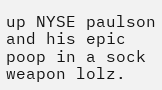up NYSE paulson and his epic poop in a sock weapon lolz.